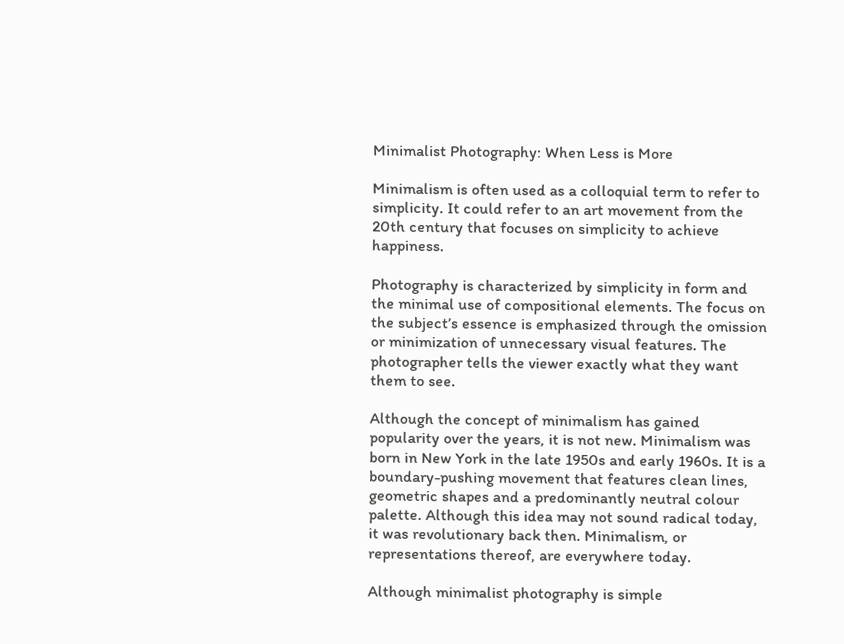Minimalist Photography: When Less is More

Minimalism is often used as a colloquial term to refer to simplicity. It could refer to an art movement from the 20th century that focuses on simplicity to achieve happiness.

Photography is characterized by simplicity in form and the minimal use of compositional elements. The focus on the subject’s essence is emphasized through the omission or minimization of unnecessary visual features. The photographer tells the viewer exactly what they want them to see.

Although the concept of minimalism has gained popularity over the years, it is not new. Minimalism was born in New York in the late 1950s and early 1960s. It is a boundary-pushing movement that features clean lines, geometric shapes and a predominantly neutral colour palette. Although this idea may not sound radical today, it was revolutionary back then. Minimalism, or representations thereof, are everywhere today.

Although minimalist photography is simple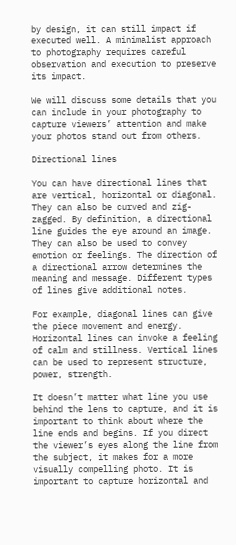by design, it can still impact if executed well. A minimalist approach to photography requires careful observation and execution to preserve its impact.

We will discuss some details that you can include in your photography to capture viewers’ attention and make your photos stand out from others.

Directional lines

You can have directional lines that are vertical, horizontal or diagonal. They can also be curved and zig-zagged. By definition, a directional line guides the eye around an image. They can also be used to convey emotion or feelings. The direction of a directional arrow determines the meaning and message. Different types of lines give additional notes.

For example, diagonal lines can give the piece movement and energy. Horizontal lines can invoke a feeling of calm and stillness. Vertical lines can be used to represent structure, power, strength.

It doesn’t matter what line you use behind the lens to capture, and it is important to think about where the line ends and begins. If you direct the viewer’s eyes along the line from the subject, it makes for a more visually compelling photo. It is important to capture horizontal and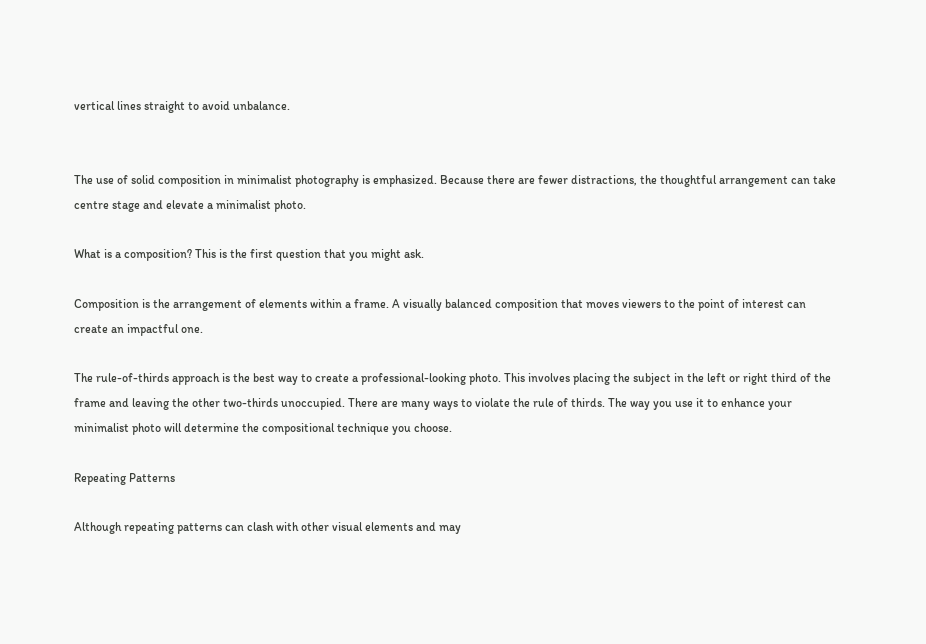vertical lines straight to avoid unbalance.


The use of solid composition in minimalist photography is emphasized. Because there are fewer distractions, the thoughtful arrangement can take centre stage and elevate a minimalist photo.

What is a composition? This is the first question that you might ask.

Composition is the arrangement of elements within a frame. A visually balanced composition that moves viewers to the point of interest can create an impactful one.

The rule-of-thirds approach is the best way to create a professional-looking photo. This involves placing the subject in the left or right third of the frame and leaving the other two-thirds unoccupied. There are many ways to violate the rule of thirds. The way you use it to enhance your minimalist photo will determine the compositional technique you choose.

Repeating Patterns

Although repeating patterns can clash with other visual elements and may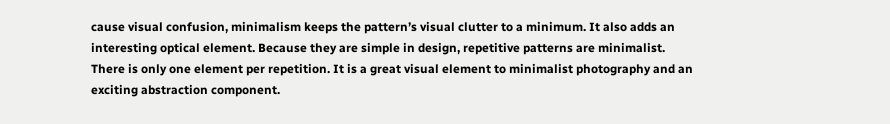cause visual confusion, minimalism keeps the pattern’s visual clutter to a minimum. It also adds an interesting optical element. Because they are simple in design, repetitive patterns are minimalist. There is only one element per repetition. It is a great visual element to minimalist photography and an exciting abstraction component.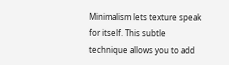Minimalism lets texture speak for itself. This subtle technique allows you to add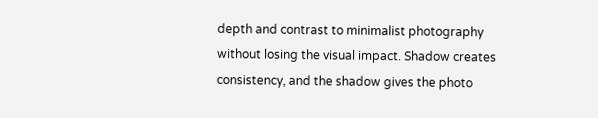depth and contrast to minimalist photography without losing the visual impact. Shadow creates consistency, and the shadow gives the photo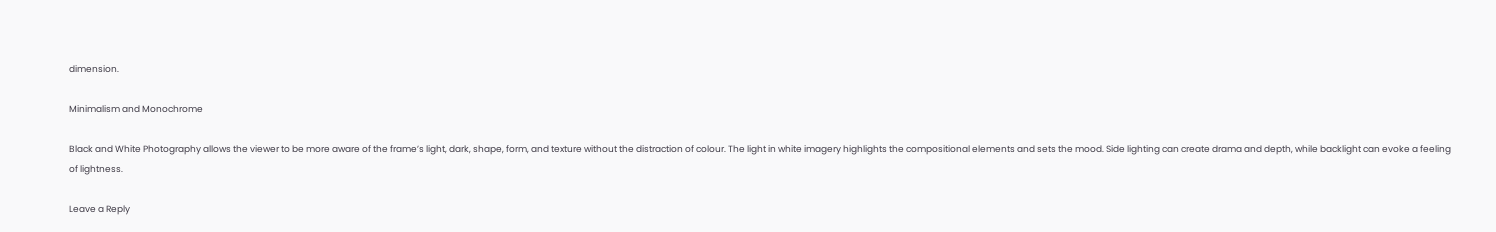dimension.

Minimalism and Monochrome

Black and White Photography allows the viewer to be more aware of the frame’s light, dark, shape, form, and texture without the distraction of colour. The light in white imagery highlights the compositional elements and sets the mood. Side lighting can create drama and depth, while backlight can evoke a feeling of lightness.

Leave a Reply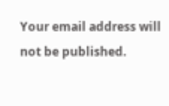Your email address will not be published.